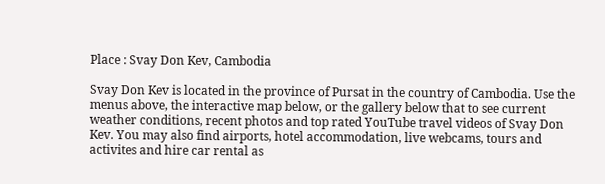Place : Svay Don Kev, Cambodia

Svay Don Kev is located in the province of Pursat in the country of Cambodia. Use the menus above, the interactive map below, or the gallery below that to see current weather conditions, recent photos and top rated YouTube travel videos of Svay Don Kev. You may also find airports, hotel accommodation, live webcams, tours and activites and hire car rental as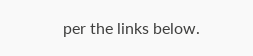per the links below.